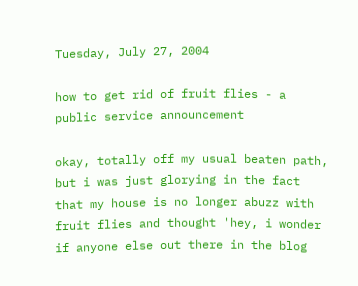Tuesday, July 27, 2004

how to get rid of fruit flies - a public service announcement

okay, totally off my usual beaten path, but i was just glorying in the fact that my house is no longer abuzz with fruit flies and thought 'hey, i wonder if anyone else out there in the blog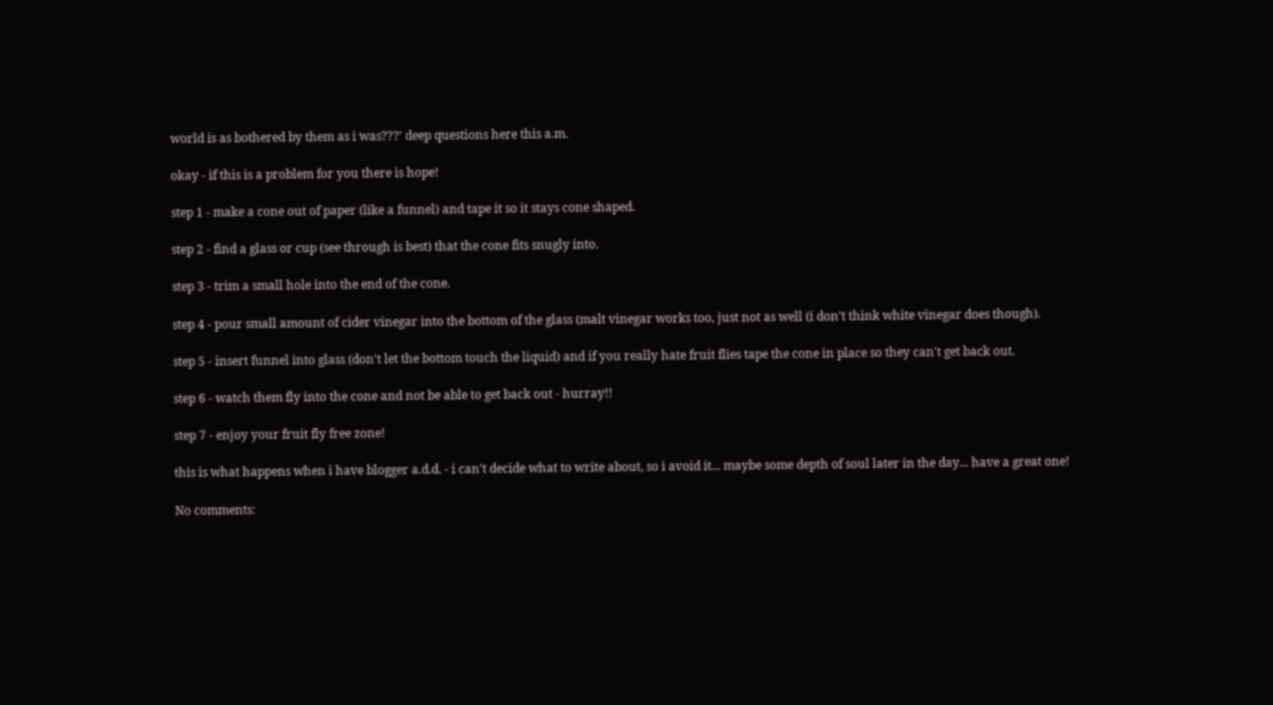world is as bothered by them as i was???' deep questions here this a.m.

okay - if this is a problem for you there is hope!

step 1 - make a cone out of paper (like a funnel) and tape it so it stays cone shaped.

step 2 - find a glass or cup (see through is best) that the cone fits snugly into.

step 3 - trim a small hole into the end of the cone.

step 4 - pour small amount of cider vinegar into the bottom of the glass (malt vinegar works too, just not as well (i don't think white vinegar does though).

step 5 - insert funnel into glass (don't let the bottom touch the liquid) and if you really hate fruit flies tape the cone in place so they can't get back out.

step 6 - watch them fly into the cone and not be able to get back out - hurray!!

step 7 - enjoy your fruit fly free zone!

this is what happens when i have blogger a.d.d. - i can't decide what to write about, so i avoid it... maybe some depth of soul later in the day... have a great one!

No comments: